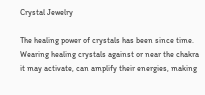Crystal Jewelry

The healing power of crystals has been since time. Wearing healing crystals against or near the chakra it may activate, can amplify their energies, making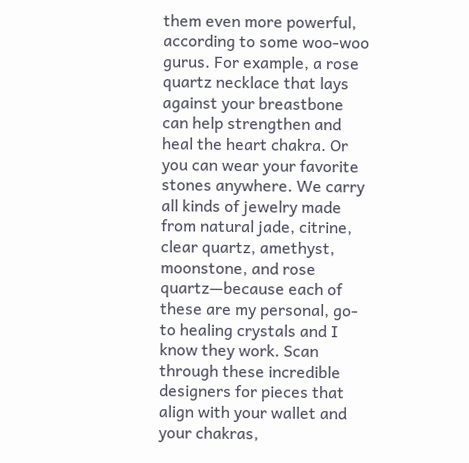them even more powerful, according to some woo-woo gurus. For example, a rose quartz necklace that lays against your breastbone can help strengthen and heal the heart chakra. Or you can wear your favorite stones anywhere. We carry all kinds of jewelry made from natural jade, citrine, clear quartz, amethyst, moonstone, and rose quartz—because each of these are my personal, go-to healing crystals and I know they work. Scan through these incredible designers for pieces that align with your wallet and your chakras,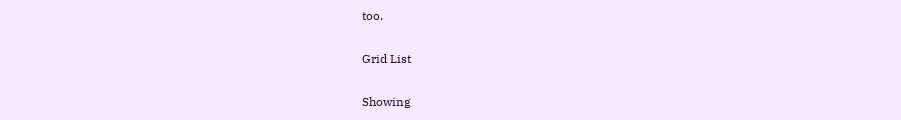too.

Grid List

Showing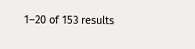1–20 of 153 results